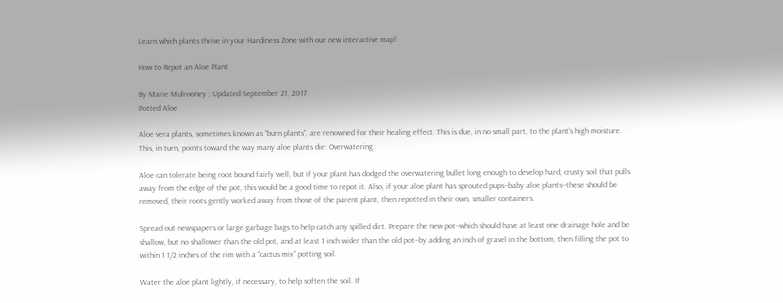Learn which plants thrive in your Hardiness Zone with our new interactive map!

How to Repot an Aloe Plant

By Marie Mulrooney ; Updated September 21, 2017
Potted Aloe

Aloe vera plants, sometimes known as “burn plants”, are renowned for their healing effect. This is due, in no small part, to the plant’s high moisture. This, in turn, points toward the way many aloe plants die: Overwatering.

Aloe can tolerate being root bound fairly well, but if your plant has dodged the overwatering bullet long enough to develop hard, crusty soil that pulls away from the edge of the pot, this would be a good time to repot it. Also, if your aloe plant has sprouted pups--baby aloe plants--these should be removed, their roots gently worked away from those of the parent plant, then repotted in their own, smaller containers.

Spread out newspapers or large garbage bags to help catch any spilled dirt. Prepare the new pot--which should have at least one drainage hole and be shallow, but no shallower than the old pot, and at least 1 inch wider than the old pot--by adding an inch of gravel in the bottom, then filling the pot to within 1 1/2 inches of the rim with a “cactus mix” potting soil.

Water the aloe plant lightly, if necessary, to help soften the soil. If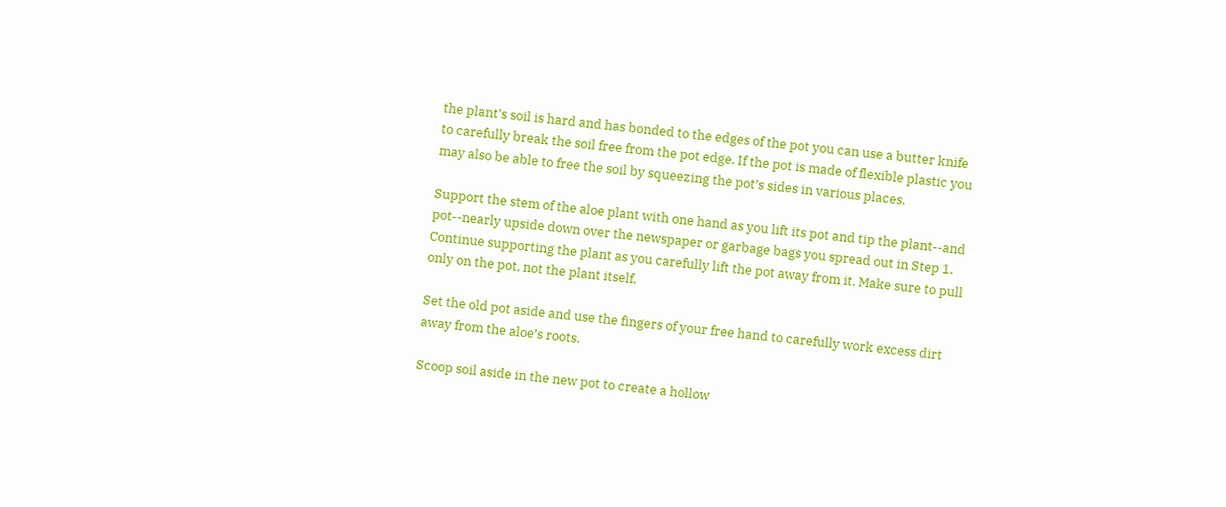the plant’s soil is hard and has bonded to the edges of the pot you can use a butter knife to carefully break the soil free from the pot edge. If the pot is made of flexible plastic you may also be able to free the soil by squeezing the pot’s sides in various places.

Support the stem of the aloe plant with one hand as you lift its pot and tip the plant--and pot--nearly upside down over the newspaper or garbage bags you spread out in Step 1. Continue supporting the plant as you carefully lift the pot away from it. Make sure to pull only on the pot, not the plant itself.

Set the old pot aside and use the fingers of your free hand to carefully work excess dirt away from the aloe’s roots.

Scoop soil aside in the new pot to create a hollow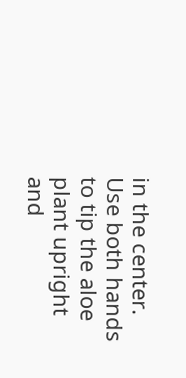in the center. Use both hands to tip the aloe plant upright and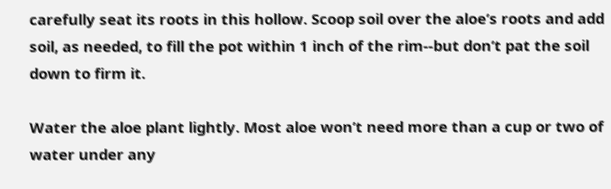carefully seat its roots in this hollow. Scoop soil over the aloe’s roots and add soil, as needed, to fill the pot within 1 inch of the rim--but don’t pat the soil down to firm it.

Water the aloe plant lightly. Most aloe won’t need more than a cup or two of water under any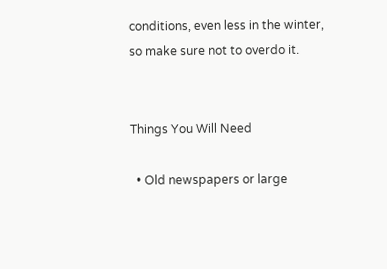conditions, even less in the winter, so make sure not to overdo it.


Things You Will Need

  • Old newspapers or large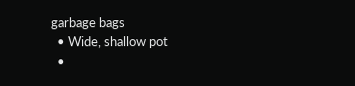garbage bags
  • Wide, shallow pot
  •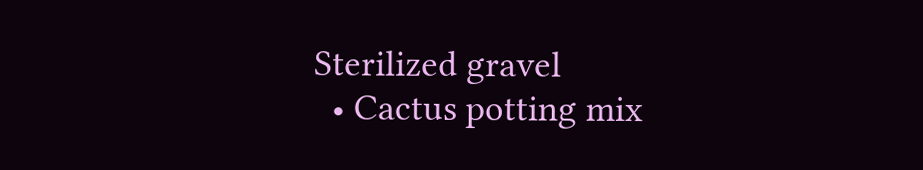Sterilized gravel
  • Cactus potting mix